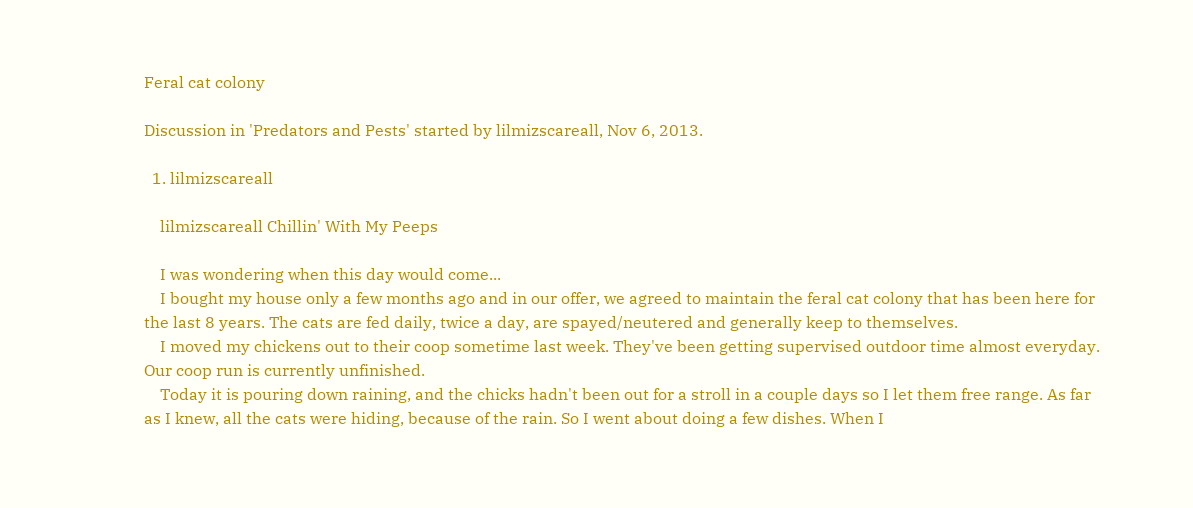Feral cat colony

Discussion in 'Predators and Pests' started by lilmizscareall, Nov 6, 2013.

  1. lilmizscareall

    lilmizscareall Chillin' With My Peeps

    I was wondering when this day would come...
    I bought my house only a few months ago and in our offer, we agreed to maintain the feral cat colony that has been here for the last 8 years. The cats are fed daily, twice a day, are spayed/neutered and generally keep to themselves.
    I moved my chickens out to their coop sometime last week. They've been getting supervised outdoor time almost everyday. Our coop run is currently unfinished.
    Today it is pouring down raining, and the chicks hadn't been out for a stroll in a couple days so I let them free range. As far as I knew, all the cats were hiding, because of the rain. So I went about doing a few dishes. When I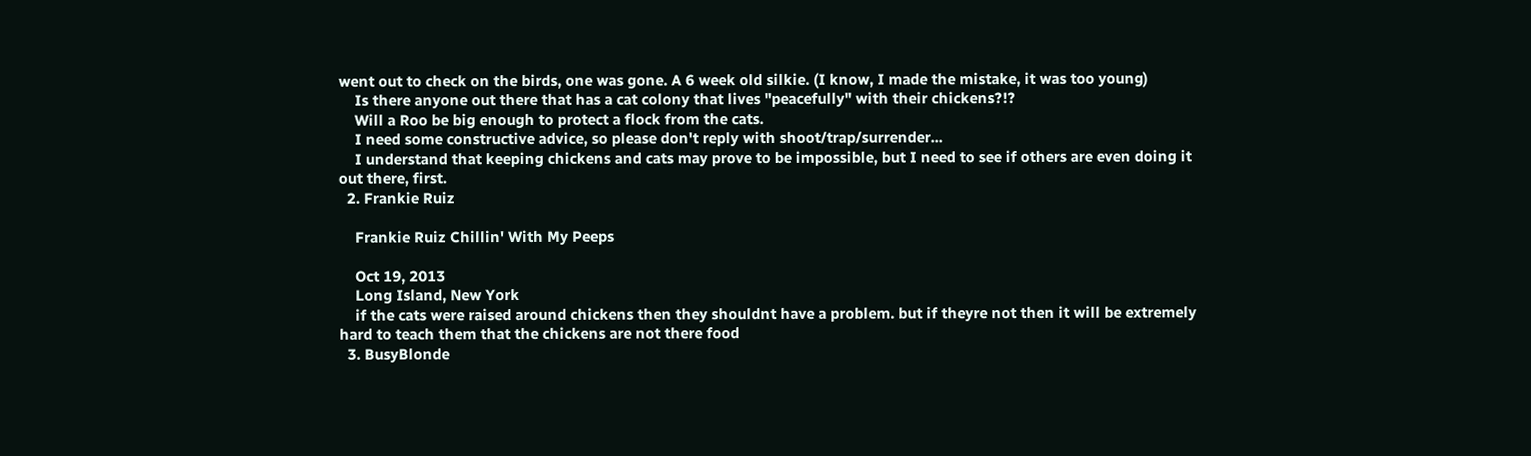went out to check on the birds, one was gone. A 6 week old silkie. (I know, I made the mistake, it was too young)
    Is there anyone out there that has a cat colony that lives "peacefully" with their chickens?!?
    Will a Roo be big enough to protect a flock from the cats.
    I need some constructive advice, so please don't reply with shoot/trap/surrender...
    I understand that keeping chickens and cats may prove to be impossible, but I need to see if others are even doing it out there, first.
  2. Frankie Ruiz

    Frankie Ruiz Chillin' With My Peeps

    Oct 19, 2013
    Long Island, New York
    if the cats were raised around chickens then they shouldnt have a problem. but if theyre not then it will be extremely hard to teach them that the chickens are not there food
  3. BusyBlonde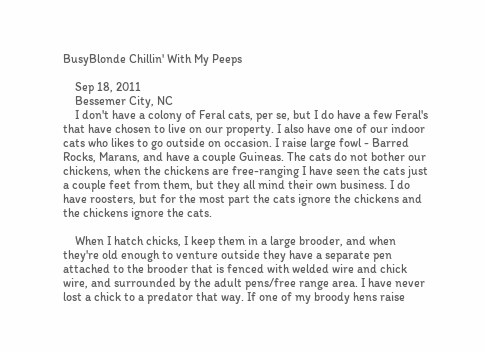BusyBlonde Chillin' With My Peeps

    Sep 18, 2011
    Bessemer City, NC
    I don't have a colony of Feral cats, per se, but I do have a few Feral's that have chosen to live on our property. I also have one of our indoor cats who likes to go outside on occasion. I raise large fowl - Barred Rocks, Marans, and have a couple Guineas. The cats do not bother our chickens, when the chickens are free-ranging I have seen the cats just a couple feet from them, but they all mind their own business. I do have roosters, but for the most part the cats ignore the chickens and the chickens ignore the cats.

    When I hatch chicks, I keep them in a large brooder, and when they're old enough to venture outside they have a separate pen attached to the brooder that is fenced with welded wire and chick wire, and surrounded by the adult pens/free range area. I have never lost a chick to a predator that way. If one of my broody hens raise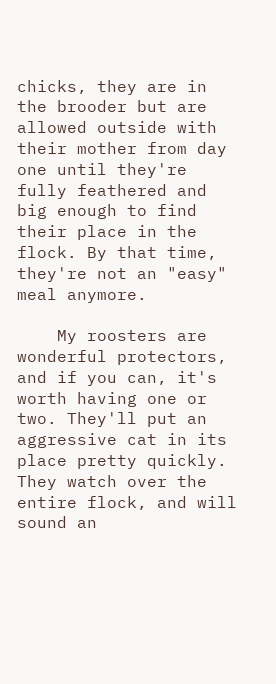chicks, they are in the brooder but are allowed outside with their mother from day one until they're fully feathered and big enough to find their place in the flock. By that time, they're not an "easy" meal anymore.

    My roosters are wonderful protectors, and if you can, it's worth having one or two. They'll put an aggressive cat in its place pretty quickly. They watch over the entire flock, and will sound an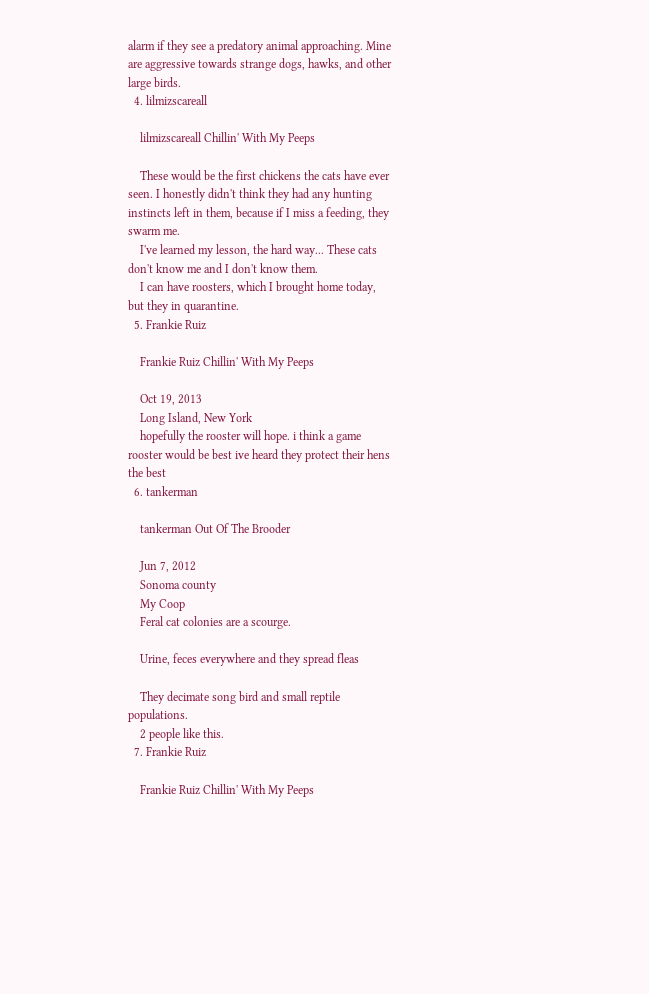alarm if they see a predatory animal approaching. Mine are aggressive towards strange dogs, hawks, and other large birds.
  4. lilmizscareall

    lilmizscareall Chillin' With My Peeps

    These would be the first chickens the cats have ever seen. I honestly didn't think they had any hunting instincts left in them, because if I miss a feeding, they swarm me.
    I've learned my lesson, the hard way... These cats don't know me and I don't know them.
    I can have roosters, which I brought home today, but they in quarantine.
  5. Frankie Ruiz

    Frankie Ruiz Chillin' With My Peeps

    Oct 19, 2013
    Long Island, New York
    hopefully the rooster will hope. i think a game rooster would be best ive heard they protect their hens the best
  6. tankerman

    tankerman Out Of The Brooder

    Jun 7, 2012
    Sonoma county
    My Coop
    Feral cat colonies are a scourge.

    Urine, feces everywhere and they spread fleas

    They decimate song bird and small reptile populations.
    2 people like this.
  7. Frankie Ruiz

    Frankie Ruiz Chillin' With My Peeps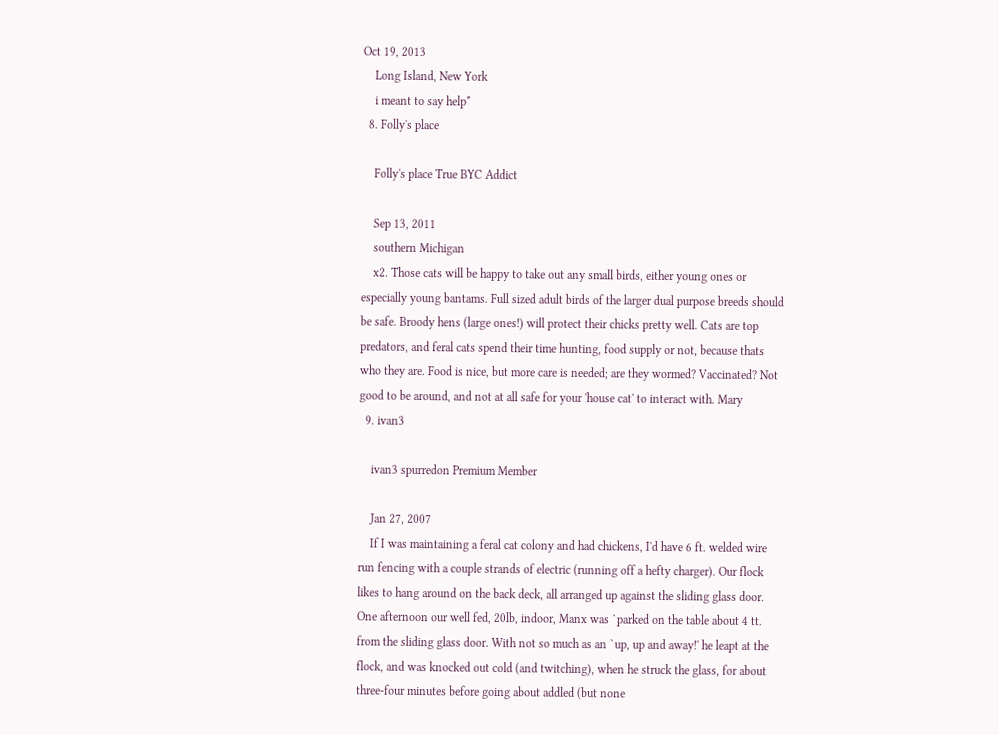Oct 19, 2013
    Long Island, New York
    i meant to say help*
  8. Folly's place

    Folly's place True BYC Addict

    Sep 13, 2011
    southern Michigan
    x2. Those cats will be happy to take out any small birds, either young ones or especially young bantams. Full sized adult birds of the larger dual purpose breeds should be safe. Broody hens (large ones!) will protect their chicks pretty well. Cats are top predators, and feral cats spend their time hunting, food supply or not, because thats who they are. Food is nice, but more care is needed; are they wormed? Vaccinated? Not good to be around, and not at all safe for your 'house cat' to interact with. Mary
  9. ivan3

    ivan3 spurredon Premium Member

    Jan 27, 2007
    If I was maintaining a feral cat colony and had chickens, I'd have 6 ft. welded wire run fencing with a couple strands of electric (running off a hefty charger). Our flock likes to hang around on the back deck, all arranged up against the sliding glass door. One afternoon our well fed, 20lb, indoor, Manx was `parked on the table about 4 tt. from the sliding glass door. With not so much as an `up, up and away!' he leapt at the flock, and was knocked out cold (and twitching), when he struck the glass, for about three-four minutes before going about addled (but none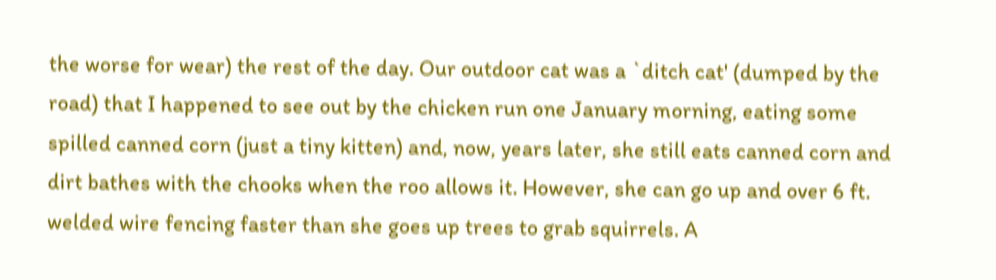the worse for wear) the rest of the day. Our outdoor cat was a `ditch cat' (dumped by the road) that I happened to see out by the chicken run one January morning, eating some spilled canned corn (just a tiny kitten) and, now, years later, she still eats canned corn and dirt bathes with the chooks when the roo allows it. However, she can go up and over 6 ft. welded wire fencing faster than she goes up trees to grab squirrels. A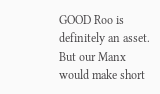GOOD Roo is definitely an asset. But our Manx would make short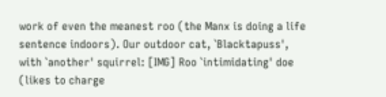work of even the meanest roo (the Manx is doing a life sentence indoors). Our outdoor cat, `Blacktapuss', with `another' squirrel: [IMG] Roo `intimidating' doe (likes to charge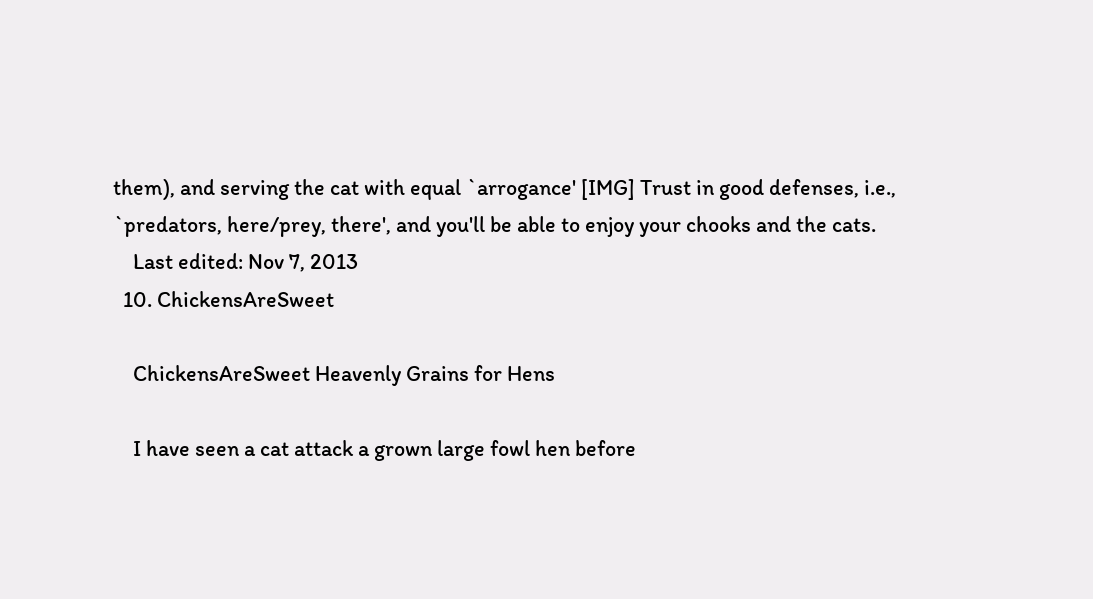them), and serving the cat with equal `arrogance' [IMG] Trust in good defenses, i.e., `predators, here/prey, there', and you'll be able to enjoy your chooks and the cats.
    Last edited: Nov 7, 2013
  10. ChickensAreSweet

    ChickensAreSweet Heavenly Grains for Hens

    I have seen a cat attack a grown large fowl hen before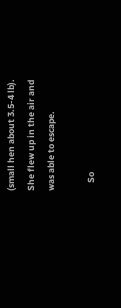(small hen about 3.5-4 lb). She flew up in the air and was able to escape.

    So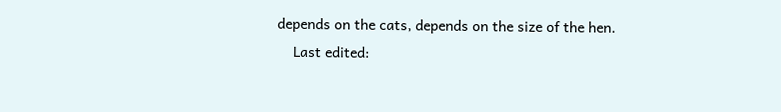depends on the cats, depends on the size of the hen.
    Last edited: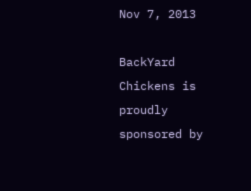Nov 7, 2013

BackYard Chickens is proudly sponsored by